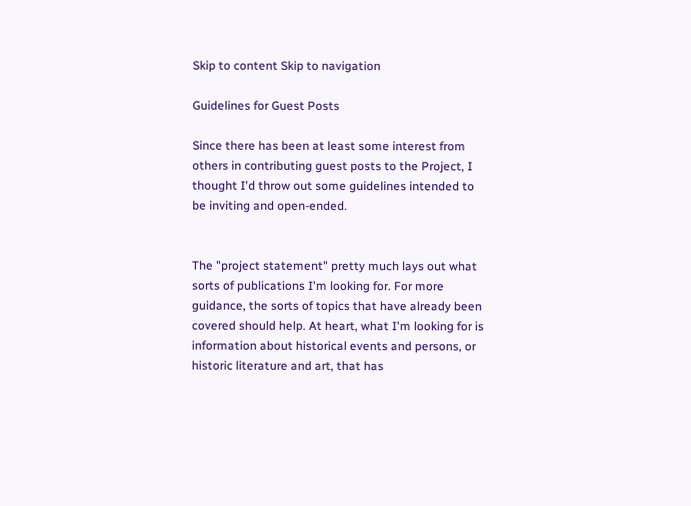Skip to content Skip to navigation

Guidelines for Guest Posts

Since there has been at least some interest from others in contributing guest posts to the Project, I thought I'd throw out some guidelines intended to be inviting and open-ended.


The "project statement" pretty much lays out what sorts of publications I'm looking for. For more guidance, the sorts of topics that have already been covered should help. At heart, what I'm looking for is information about historical events and persons, or historic literature and art, that has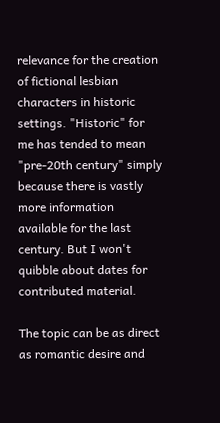relevance for the creation of fictional lesbian characters in historic settings. "Historic" for me has tended to mean "pre-20th century" simply because there is vastly more information available for the last century. But I won't quibble about dates for contributed material.

The topic can be as direct as romantic desire and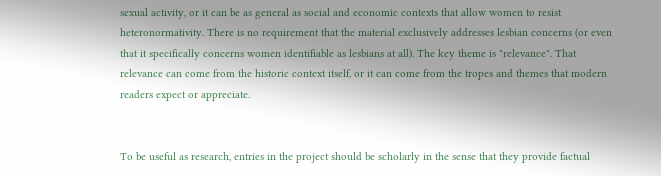sexual activity, or it can be as general as social and economic contexts that allow women to resist heteronormativity. There is no requirement that the material exclusively addresses lesbian concerns (or even that it specifically concerns women identifiable as lesbians at all). The key theme is "relevance". That relevance can come from the historic context itself, or it can come from the tropes and themes that modern readers expect or appreciate.


To be useful as research, entries in the project should be scholarly in the sense that they provide factual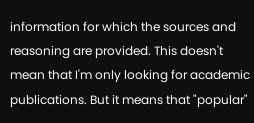information for which the sources and reasoning are provided. This doesn't mean that I'm only looking for academic publications. But it means that "popular"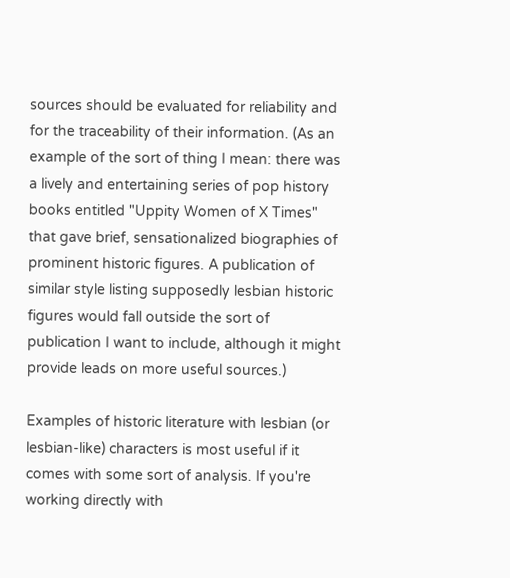sources should be evaluated for reliability and for the traceability of their information. (As an example of the sort of thing I mean: there was a lively and entertaining series of pop history books entitled "Uppity Women of X Times" that gave brief, sensationalized biographies of prominent historic figures. A publication of similar style listing supposedly lesbian historic figures would fall outside the sort of publication I want to include, although it might provide leads on more useful sources.)

Examples of historic literature with lesbian (or lesbian-like) characters is most useful if it comes with some sort of analysis. If you're working directly with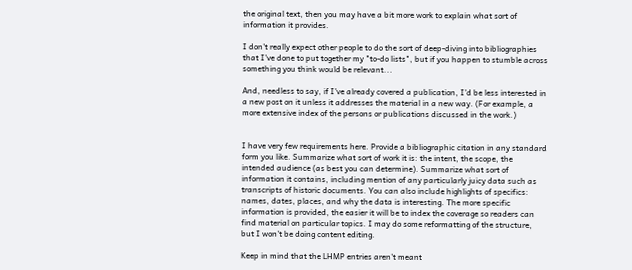the original text, then you may have a bit more work to explain what sort of information it provides.

I don't really expect other people to do the sort of deep-diving into bibliographies that I've done to put together my "to-do lists", but if you happen to stumble across something you think would be relevant...

And, needless to say, if I've already covered a publication, I'd be less interested in a new post on it unless it addresses the material in a new way. (For example, a more extensive index of the persons or publications discussed in the work.)


I have very few requirements here. Provide a bibliographic citation in any standard form you like. Summarize what sort of work it is: the intent, the scope, the intended audience (as best you can determine). Summarize what sort of information it contains, including mention of any particularly juicy data such as transcripts of historic documents. You can also include highlights of specifics: names, dates, places, and why the data is interesting. The more specific information is provided, the easier it will be to index the coverage so readers can find material on particular topics. I may do some reformatting of the structure, but I won't be doing content editing.

Keep in mind that the LHMP entries aren't meant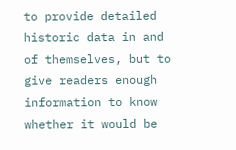to provide detailed historic data in and of themselves, but to give readers enough information to know whether it would be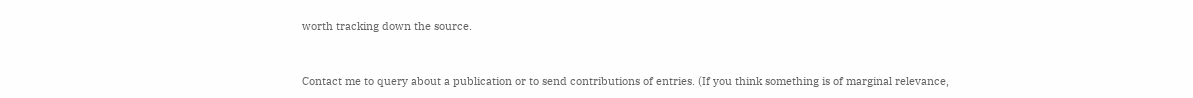worth tracking down the source.


Contact me to query about a publication or to send contributions of entries. (If you think something is of marginal relevance,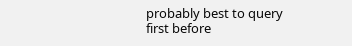probably best to query first before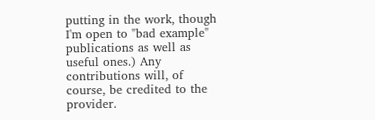putting in the work, though I'm open to "bad example" publications as well as useful ones.) Any contributions will, of course, be credited to the provider.